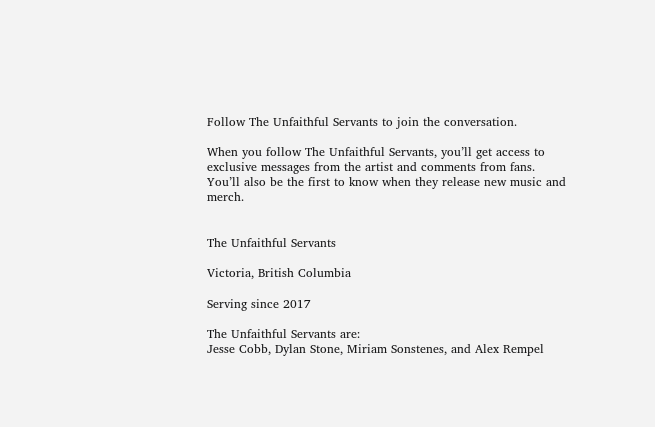Follow The Unfaithful Servants to join the conversation.

When you follow The Unfaithful Servants, you’ll get access to exclusive messages from the artist and comments from fans. You’ll also be the first to know when they release new music and merch.


The Unfaithful Servants

Victoria, British Columbia

Serving since 2017

The Unfaithful Servants are:
Jesse Cobb, Dylan Stone, Miriam Sonstenes, and Alex Rempel